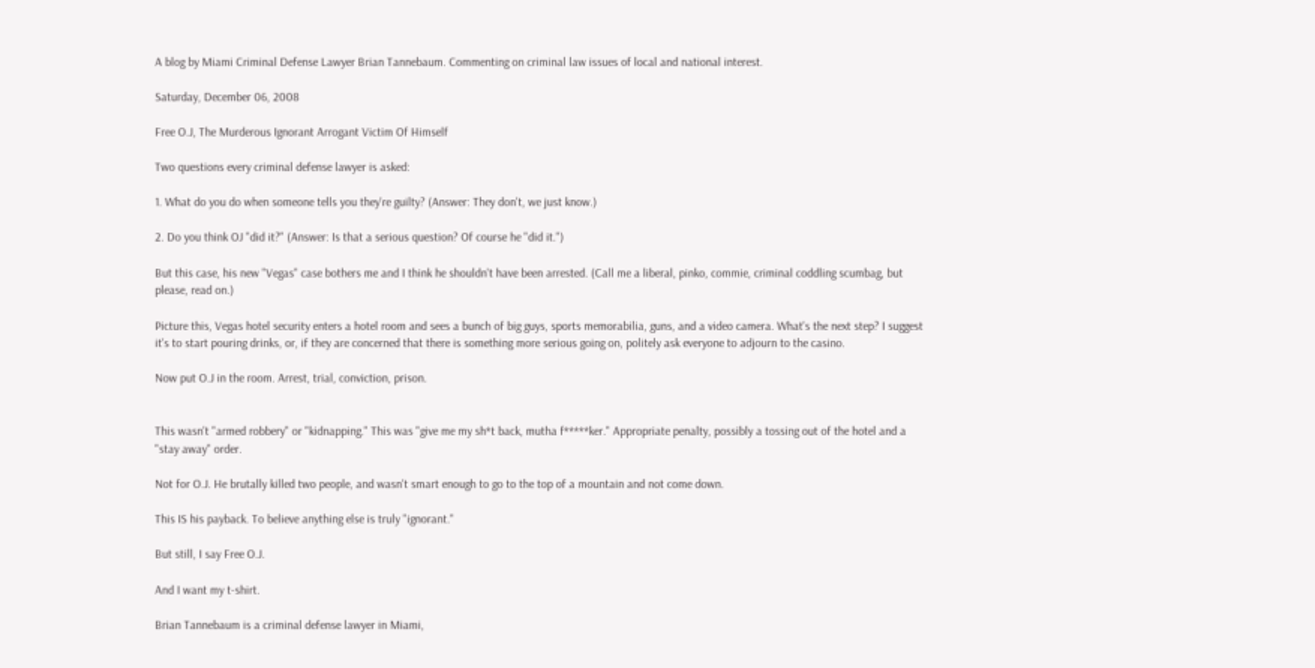A blog by Miami Criminal Defense Lawyer Brian Tannebaum. Commenting on criminal law issues of local and national interest.

Saturday, December 06, 2008

Free O.J, The Murderous Ignorant Arrogant Victim Of Himself

Two questions every criminal defense lawyer is asked:

1. What do you do when someone tells you they're guilty? (Answer: They don't, we just know.)

2. Do you think OJ "did it?" (Answer: Is that a serious question? Of course he "did it.")

But this case, his new "Vegas" case bothers me and I think he shouldn't have been arrested. (Call me a liberal, pinko, commie, criminal coddling scumbag, but please, read on.)

Picture this, Vegas hotel security enters a hotel room and sees a bunch of big guys, sports memorabilia, guns, and a video camera. What's the next step? I suggest it's to start pouring drinks, or, if they are concerned that there is something more serious going on, politely ask everyone to adjourn to the casino.

Now put O.J in the room. Arrest, trial, conviction, prison.


This wasn't "armed robbery" or "kidnapping." This was "give me my sh*t back, mutha f*****ker." Appropriate penalty, possibly a tossing out of the hotel and a "stay away" order.

Not for O.J. He brutally killed two people, and wasn't smart enough to go to the top of a mountain and not come down.

This IS his payback. To believe anything else is truly "ignorant."

But still, I say Free O.J.

And I want my t-shirt.

Brian Tannebaum is a criminal defense lawyer in Miami,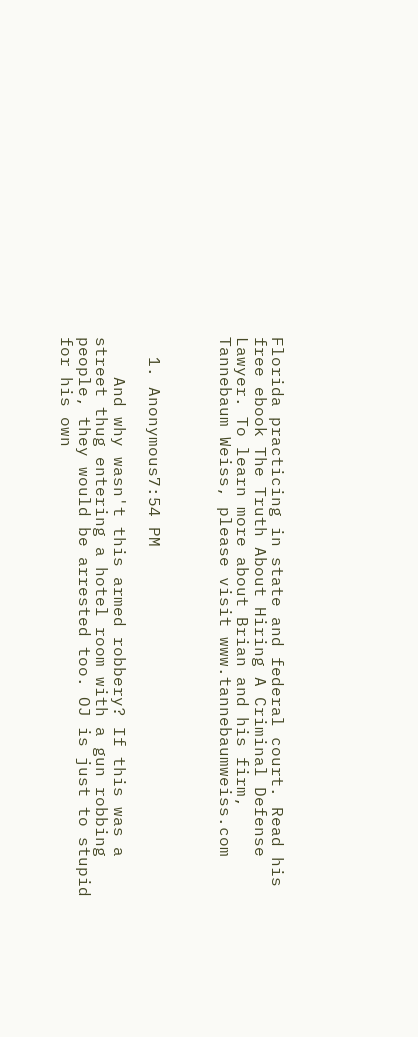Florida practicing in state and federal court. Read his free ebook The Truth About Hiring A Criminal Defense Lawyer. To learn more about Brian and his firm, Tannebaum Weiss, please visit www.tannebaumweiss.com



  1. Anonymous7:54 PM

    And why wasn't this armed robbery? If this was a street thug entering a hotel room with a gun robbing people, they would be arrested too. OJ is just to stupid for his own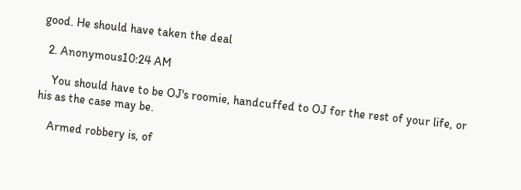good. He should have taken the deal

  2. Anonymous10:24 AM

    You should have to be OJ's roomie, handcuffed to OJ for the rest of your life, or his as the case may be.

    Armed robbery is, of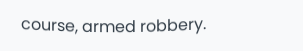course, armed robbery.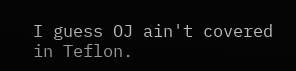I guess OJ ain't covered in Teflon.